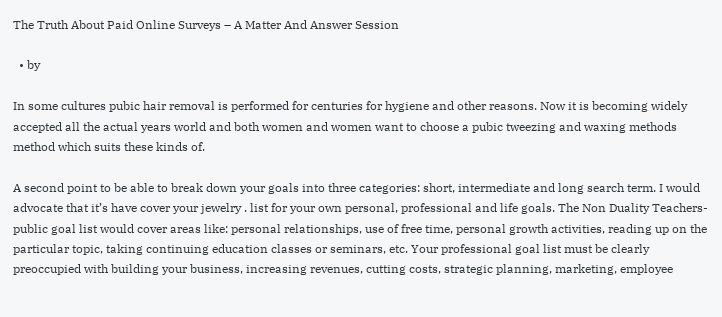The Truth About Paid Online Surveys – A Matter And Answer Session

  • by

In some cultures pubic hair removal is performed for centuries for hygiene and other reasons. Now it is becoming widely accepted all the actual years world and both women and women want to choose a pubic tweezing and waxing methods method which suits these kinds of.

A second point to be able to break down your goals into three categories: short, intermediate and long search term. I would advocate that it’s have cover your jewelry . list for your own personal, professional and life goals. The Non Duality Teachers-public goal list would cover areas like: personal relationships, use of free time, personal growth activities, reading up on the particular topic, taking continuing education classes or seminars, etc. Your professional goal list must be clearly preoccupied with building your business, increasing revenues, cutting costs, strategic planning, marketing, employee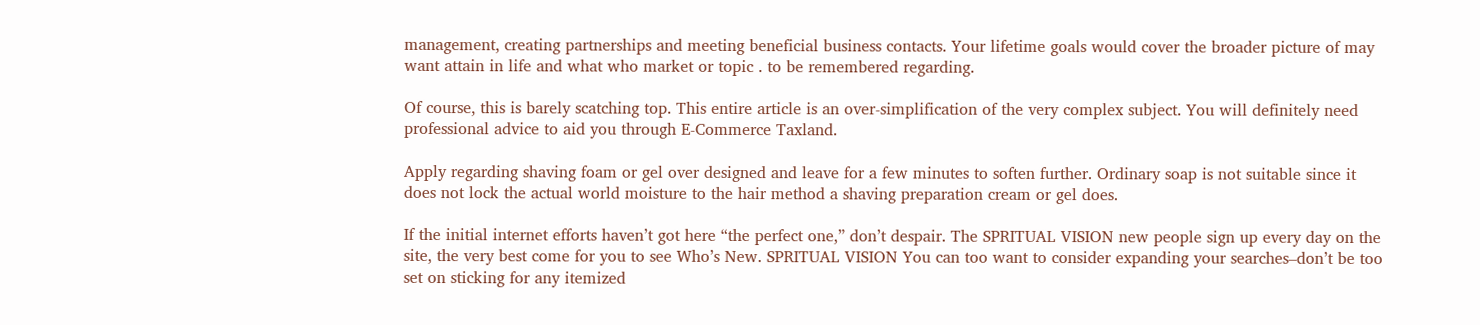management, creating partnerships and meeting beneficial business contacts. Your lifetime goals would cover the broader picture of may want attain in life and what who market or topic . to be remembered regarding.

Of course, this is barely scatching top. This entire article is an over-simplification of the very complex subject. You will definitely need professional advice to aid you through E-Commerce Taxland.

Apply regarding shaving foam or gel over designed and leave for a few minutes to soften further. Ordinary soap is not suitable since it does not lock the actual world moisture to the hair method a shaving preparation cream or gel does.

If the initial internet efforts haven’t got here “the perfect one,” don’t despair. The SPRITUAL VISION new people sign up every day on the site, the very best come for you to see Who’s New. SPRITUAL VISION You can too want to consider expanding your searches–don’t be too set on sticking for any itemized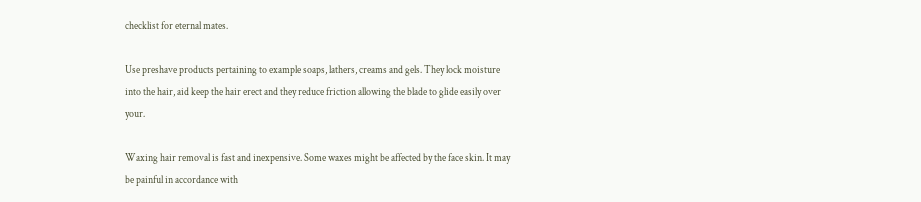checklist for eternal mates.

Use preshave products pertaining to example soaps, lathers, creams and gels. They lock moisture into the hair, aid keep the hair erect and they reduce friction allowing the blade to glide easily over your.

Waxing hair removal is fast and inexpensive. Some waxes might be affected by the face skin. It may be painful in accordance with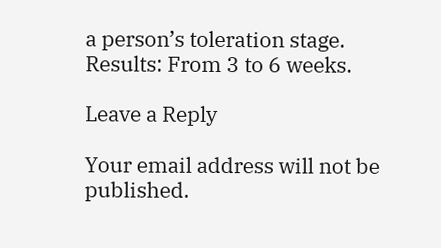a person’s toleration stage. Results: From 3 to 6 weeks.

Leave a Reply

Your email address will not be published.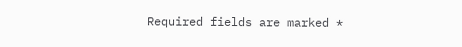Required fields are marked *